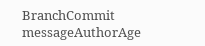BranchCommit messageAuthorAge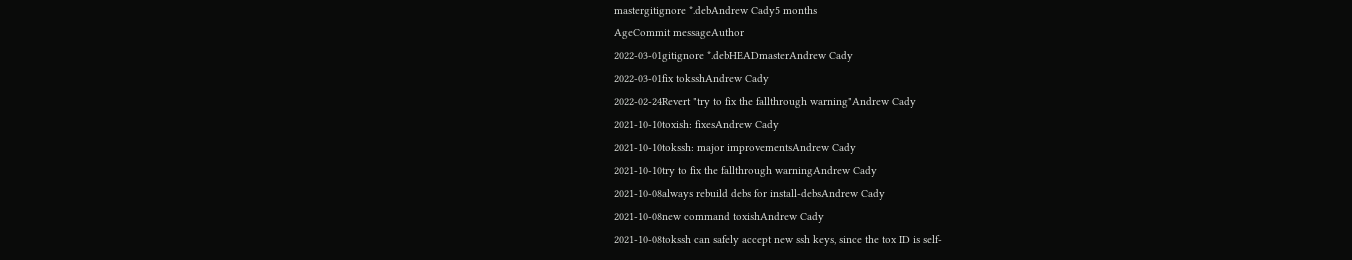mastergitignore *.debAndrew Cady5 months
AgeCommit messageAuthor
2022-03-01gitignore *.debHEADmasterAndrew Cady
2022-03-01fix toksshAndrew Cady
2022-02-24Revert "try to fix the fallthrough warning"Andrew Cady
2021-10-10toxish: fixesAndrew Cady
2021-10-10tokssh: major improvementsAndrew Cady
2021-10-10try to fix the fallthrough warningAndrew Cady
2021-10-08always rebuild debs for install-debsAndrew Cady
2021-10-08new command toxishAndrew Cady
2021-10-08tokssh can safely accept new ssh keys, since the tox ID is self-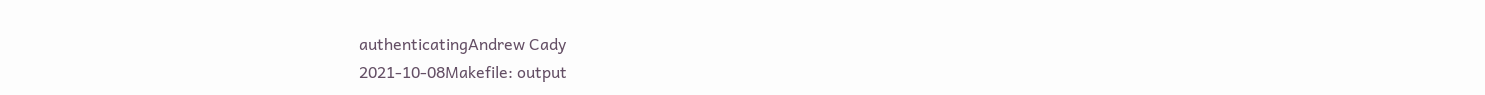authenticatingAndrew Cady
2021-10-08Makefile: output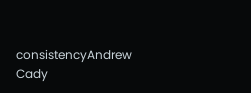consistencyAndrew Cady